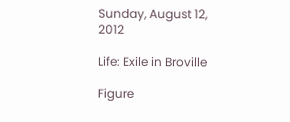Sunday, August 12, 2012

Life: Exile in Broville

Figure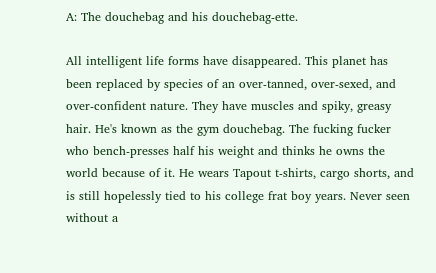A: The douchebag and his douchebag-ette.

All intelligent life forms have disappeared. This planet has been replaced by species of an over-tanned, over-sexed, and over-confident nature. They have muscles and spiky, greasy hair. He's known as the gym douchebag. The fucking fucker who bench-presses half his weight and thinks he owns the world because of it. He wears Tapout t-shirts, cargo shorts, and is still hopelessly tied to his college frat boy years. Never seen without a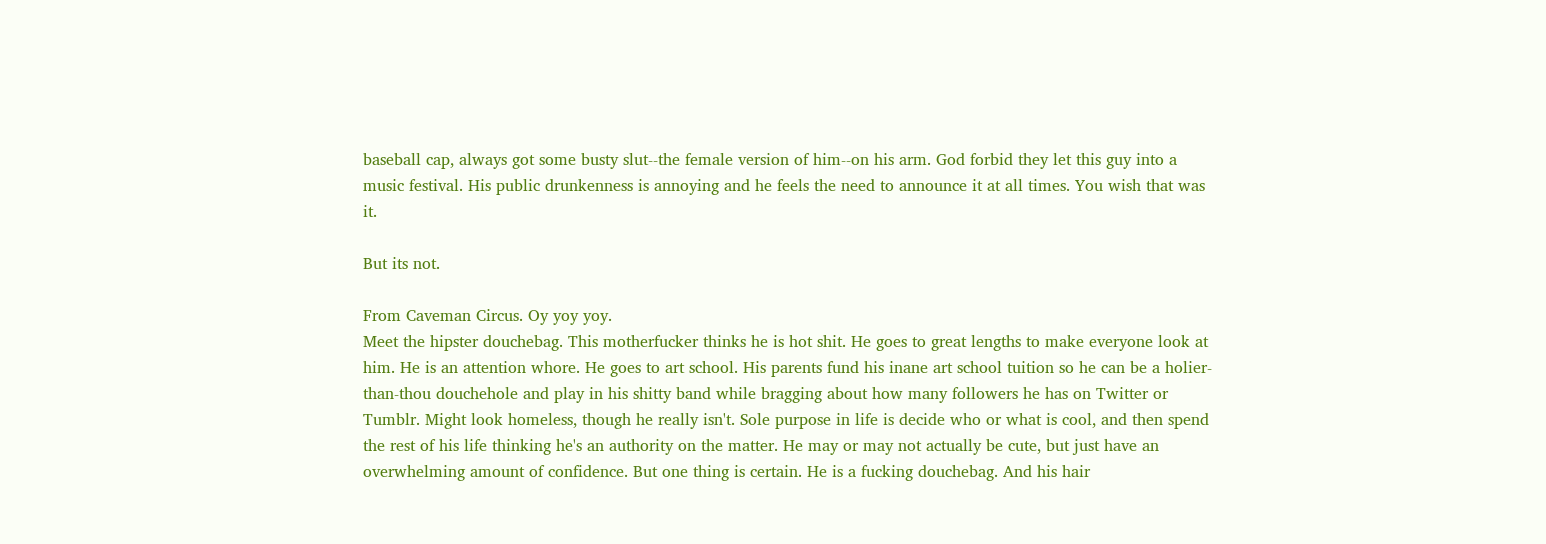baseball cap, always got some busty slut--the female version of him--on his arm. God forbid they let this guy into a music festival. His public drunkenness is annoying and he feels the need to announce it at all times. You wish that was it.

But its not.

From Caveman Circus. Oy yoy yoy.
Meet the hipster douchebag. This motherfucker thinks he is hot shit. He goes to great lengths to make everyone look at him. He is an attention whore. He goes to art school. His parents fund his inane art school tuition so he can be a holier-than-thou douchehole and play in his shitty band while bragging about how many followers he has on Twitter or Tumblr. Might look homeless, though he really isn't. Sole purpose in life is decide who or what is cool, and then spend the rest of his life thinking he's an authority on the matter. He may or may not actually be cute, but just have an overwhelming amount of confidence. But one thing is certain. He is a fucking douchebag. And his hair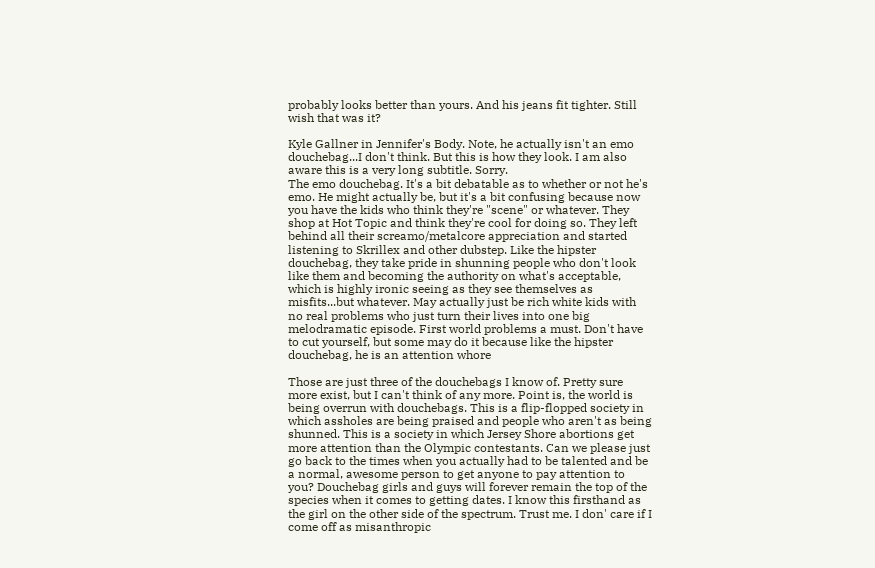probably looks better than yours. And his jeans fit tighter. Still wish that was it?

Kyle Gallner in Jennifer's Body. Note, he actually isn't an emo douchebag...I don't think. But this is how they look. I am also aware this is a very long subtitle. Sorry.
The emo douchebag. It's a bit debatable as to whether or not he's emo. He might actually be, but it's a bit confusing because now you have the kids who think they're "scene" or whatever. They shop at Hot Topic and think they're cool for doing so. They left behind all their screamo/metalcore appreciation and started listening to Skrillex and other dubstep. Like the hipster douchebag, they take pride in shunning people who don't look like them and becoming the authority on what's acceptable, which is highly ironic seeing as they see themselves as misfits...but whatever. May actually just be rich white kids with no real problems who just turn their lives into one big melodramatic episode. First world problems a must. Don't have to cut yourself, but some may do it because like the hipster douchebag, he is an attention whore

Those are just three of the douchebags I know of. Pretty sure more exist, but I can't think of any more. Point is, the world is being overrun with douchebags. This is a flip-flopped society in which assholes are being praised and people who aren't as being shunned. This is a society in which Jersey Shore abortions get more attention than the Olympic contestants. Can we please just go back to the times when you actually had to be talented and be a normal, awesome person to get anyone to pay attention to you? Douchebag girls and guys will forever remain the top of the species when it comes to getting dates. I know this firsthand as the girl on the other side of the spectrum. Trust me. I don' care if I come off as misanthropic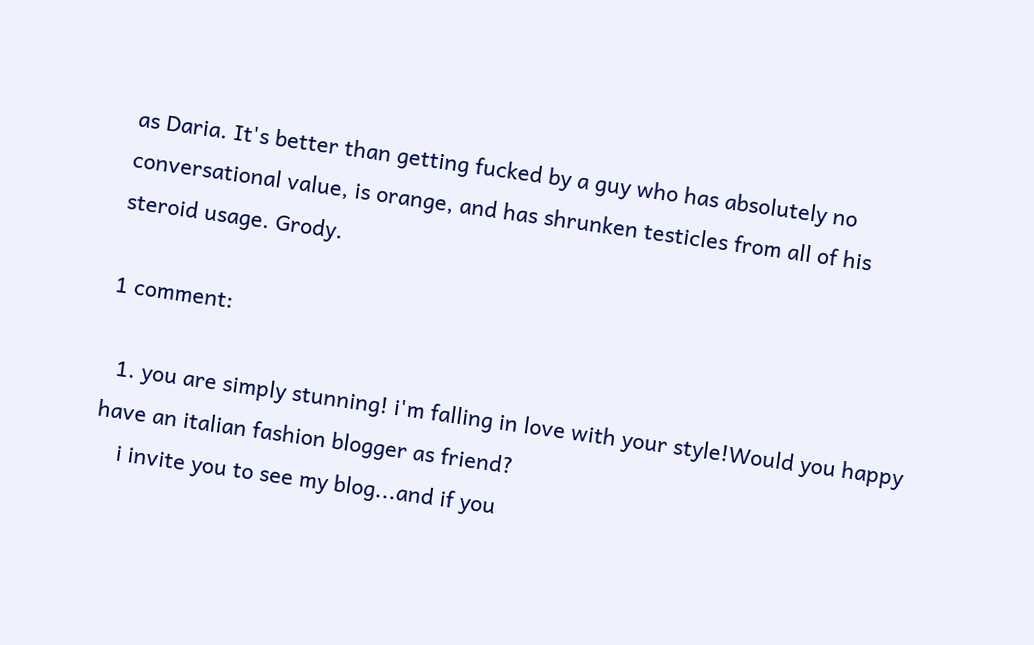as Daria. It's better than getting fucked by a guy who has absolutely no conversational value, is orange, and has shrunken testicles from all of his steroid usage. Grody.

1 comment:

  1. you are simply stunning! i'm falling in love with your style!Would you happy have an italian fashion blogger as friend?
    i invite you to see my blog...and if you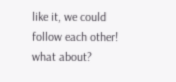like it, we could follow each other! what about?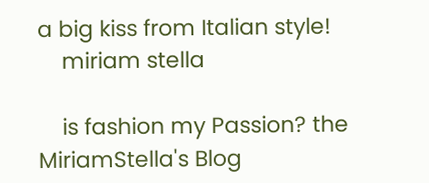a big kiss from Italian style!
    miriam stella

    is fashion my Passion? the MiriamStella's Blog